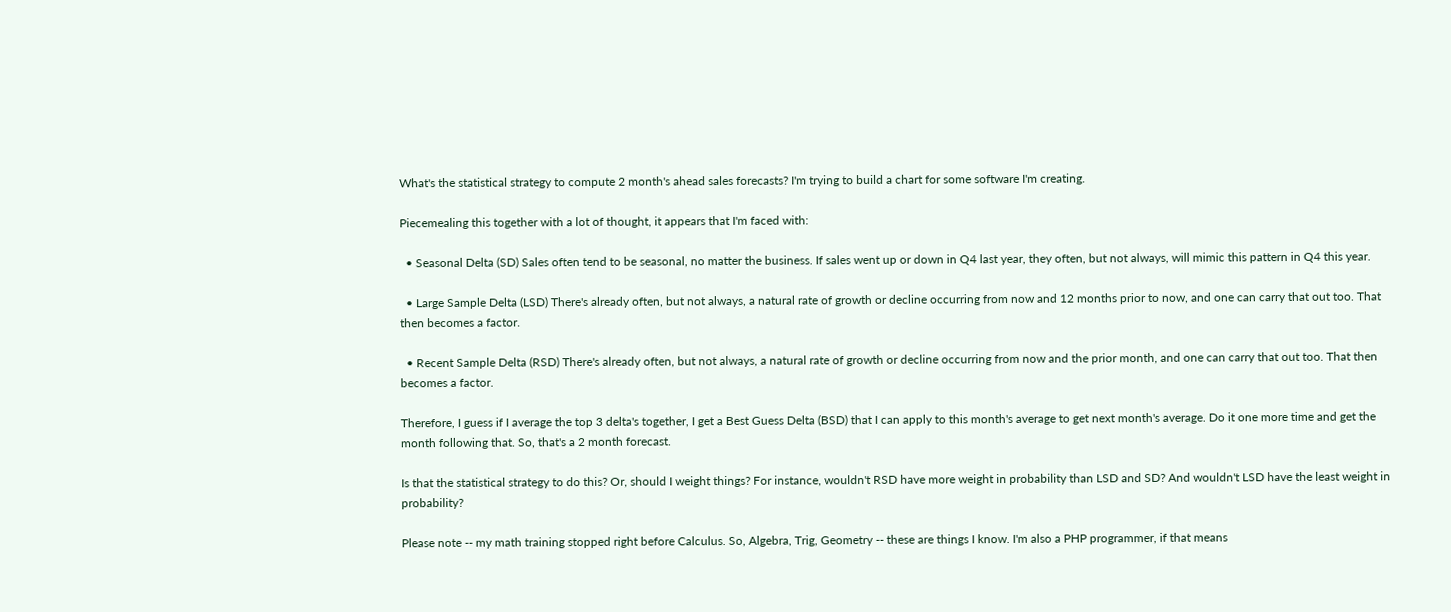What's the statistical strategy to compute 2 month's ahead sales forecasts? I'm trying to build a chart for some software I'm creating.

Piecemealing this together with a lot of thought, it appears that I'm faced with:

  • Seasonal Delta (SD) Sales often tend to be seasonal, no matter the business. If sales went up or down in Q4 last year, they often, but not always, will mimic this pattern in Q4 this year.

  • Large Sample Delta (LSD) There's already often, but not always, a natural rate of growth or decline occurring from now and 12 months prior to now, and one can carry that out too. That then becomes a factor.

  • Recent Sample Delta (RSD) There's already often, but not always, a natural rate of growth or decline occurring from now and the prior month, and one can carry that out too. That then becomes a factor.

Therefore, I guess if I average the top 3 delta's together, I get a Best Guess Delta (BSD) that I can apply to this month's average to get next month's average. Do it one more time and get the month following that. So, that's a 2 month forecast.

Is that the statistical strategy to do this? Or, should I weight things? For instance, wouldn't RSD have more weight in probability than LSD and SD? And wouldn't LSD have the least weight in probability?

Please note -- my math training stopped right before Calculus. So, Algebra, Trig, Geometry -- these are things I know. I'm also a PHP programmer, if that means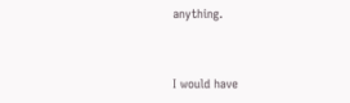anything.


I would have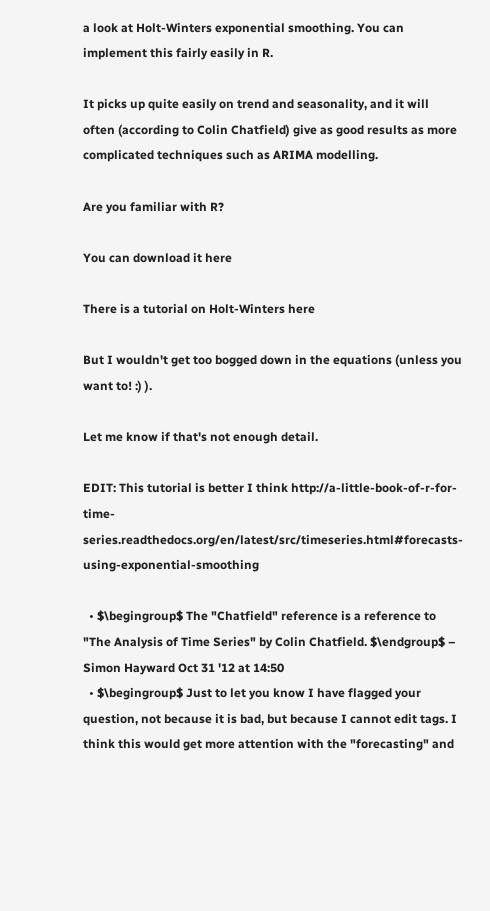a look at Holt-Winters exponential smoothing. You can implement this fairly easily in R.

It picks up quite easily on trend and seasonality, and it will often (according to Colin Chatfield) give as good results as more complicated techniques such as ARIMA modelling.

Are you familiar with R?

You can download it here

There is a tutorial on Holt-Winters here

But I wouldn't get too bogged down in the equations (unless you want to! :) ).

Let me know if that's not enough detail.

EDIT: This tutorial is better I think http://a-little-book-of-r-for-time-series.readthedocs.org/en/latest/src/timeseries.html#forecasts-using-exponential-smoothing

  • $\begingroup$ The "Chatfield" reference is a reference to "The Analysis of Time Series" by Colin Chatfield. $\endgroup$ – Simon Hayward Oct 31 '12 at 14:50
  • $\begingroup$ Just to let you know I have flagged your question, not because it is bad, but because I cannot edit tags. I think this would get more attention with the "forecasting" and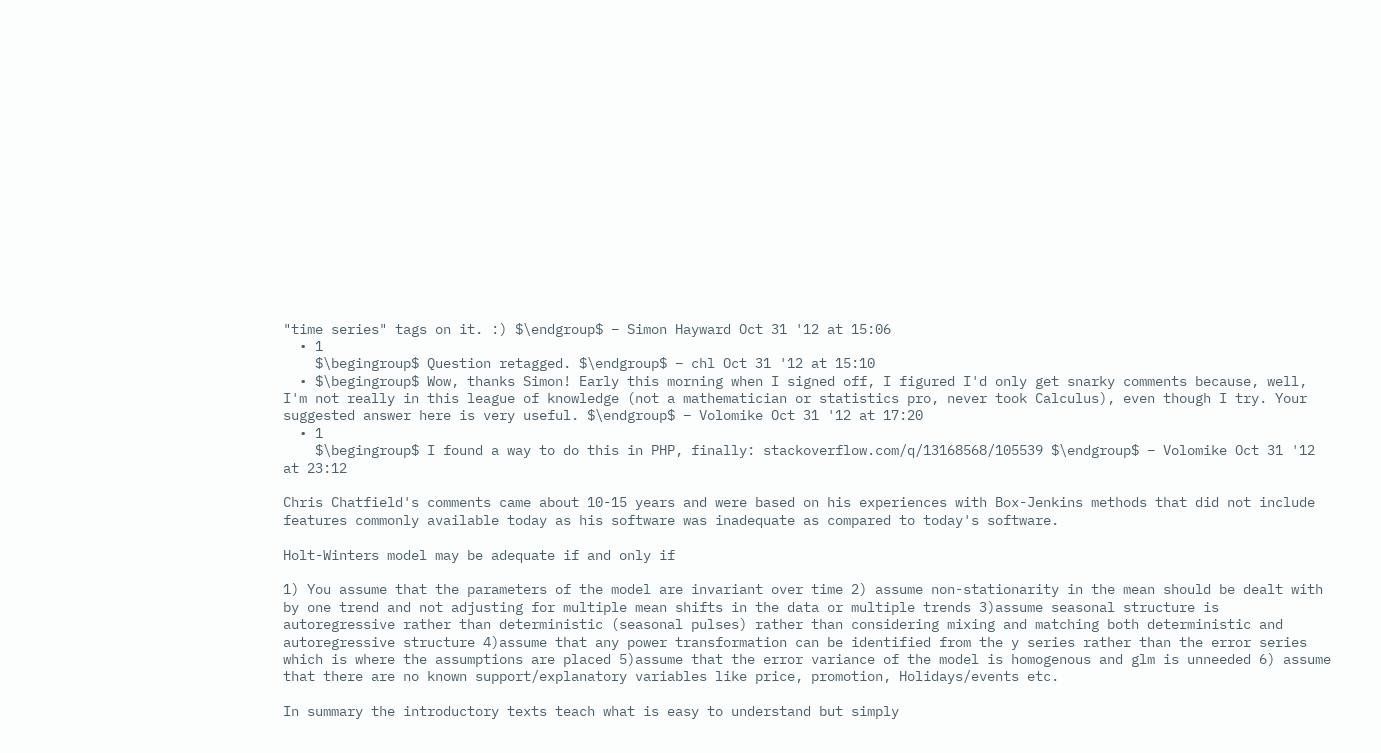"time series" tags on it. :) $\endgroup$ – Simon Hayward Oct 31 '12 at 15:06
  • 1
    $\begingroup$ Question retagged. $\endgroup$ – chl Oct 31 '12 at 15:10
  • $\begingroup$ Wow, thanks Simon! Early this morning when I signed off, I figured I'd only get snarky comments because, well, I'm not really in this league of knowledge (not a mathematician or statistics pro, never took Calculus), even though I try. Your suggested answer here is very useful. $\endgroup$ – Volomike Oct 31 '12 at 17:20
  • 1
    $\begingroup$ I found a way to do this in PHP, finally: stackoverflow.com/q/13168568/105539 $\endgroup$ – Volomike Oct 31 '12 at 23:12

Chris Chatfield's comments came about 10-15 years and were based on his experiences with Box-Jenkins methods that did not include features commonly available today as his software was inadequate as compared to today's software.

Holt-Winters model may be adequate if and only if

1) You assume that the parameters of the model are invariant over time 2) assume non-stationarity in the mean should be dealt with by one trend and not adjusting for multiple mean shifts in the data or multiple trends 3)assume seasonal structure is autoregressive rather than deterministic (seasonal pulses) rather than considering mixing and matching both deterministic and autoregressive structure 4)assume that any power transformation can be identified from the y series rather than the error series which is where the assumptions are placed 5)assume that the error variance of the model is homogenous and glm is unneeded 6) assume that there are no known support/explanatory variables like price, promotion, Holidays/events etc.

In summary the introductory texts teach what is easy to understand but simply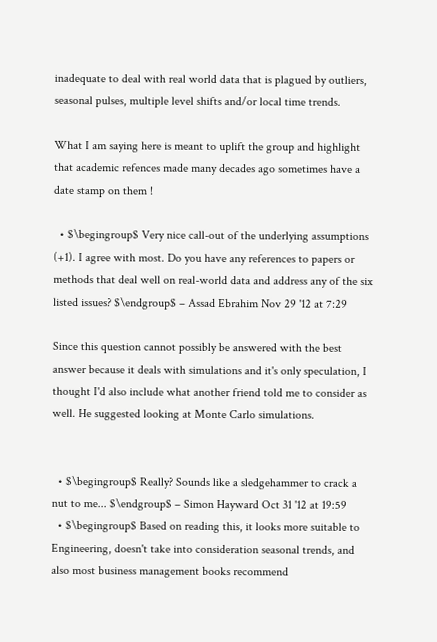inadequate to deal with real world data that is plagued by outliers, seasonal pulses, multiple level shifts and/or local time trends.

What I am saying here is meant to uplift the group and highlight that academic refences made many decades ago sometimes have a date stamp on them !

  • $\begingroup$ Very nice call-out of the underlying assumptions (+1). I agree with most. Do you have any references to papers or methods that deal well on real-world data and address any of the six listed issues? $\endgroup$ – Assad Ebrahim Nov 29 '12 at 7:29

Since this question cannot possibly be answered with the best answer because it deals with simulations and it's only speculation, I thought I'd also include what another friend told me to consider as well. He suggested looking at Monte Carlo simulations.


  • $\begingroup$ Really? Sounds like a sledgehammer to crack a nut to me... $\endgroup$ – Simon Hayward Oct 31 '12 at 19:59
  • $\begingroup$ Based on reading this, it looks more suitable to Engineering, doesn't take into consideration seasonal trends, and also most business management books recommend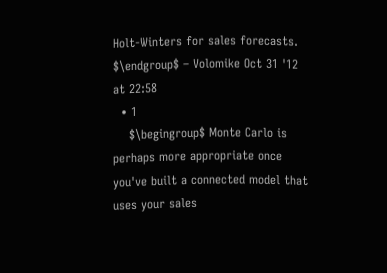Holt-Winters for sales forecasts. $\endgroup$ – Volomike Oct 31 '12 at 22:58
  • 1
    $\begingroup$ Monte Carlo is perhaps more appropriate once you've built a connected model that uses your sales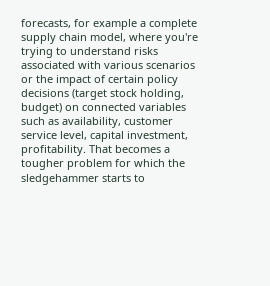forecasts, for example a complete supply chain model, where you're trying to understand risks associated with various scenarios or the impact of certain policy decisions (target stock holding, budget) on connected variables such as availability, customer service level, capital investment, profitability. That becomes a tougher problem for which the sledgehammer starts to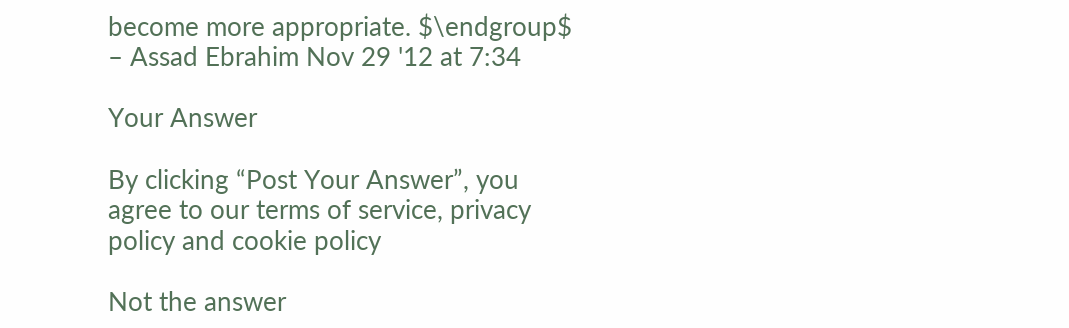become more appropriate. $\endgroup$ – Assad Ebrahim Nov 29 '12 at 7:34

Your Answer

By clicking “Post Your Answer”, you agree to our terms of service, privacy policy and cookie policy

Not the answer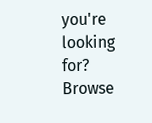you're looking for? Browse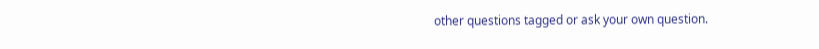other questions tagged or ask your own question.